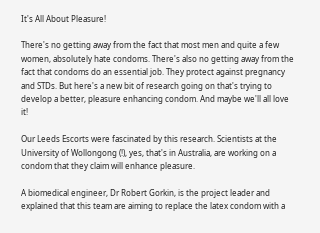It's All About Pleasure!

There's no getting away from the fact that most men and quite a few women, absolutely hate condoms. There's also no getting away from the fact that condoms do an essential job. They protect against pregnancy and STDs. But here's a new bit of research going on that's trying to develop a better, pleasure enhancing condom. And maybe we'll all love it!

Our Leeds Escorts were fascinated by this research. Scientists at the University of Wollongong (!), yes, that's in Australia, are working on a condom that they claim will enhance pleasure.

A biomedical engineer, Dr Robert Gorkin, is the project leader and explained that this team are aiming to replace the latex condom with a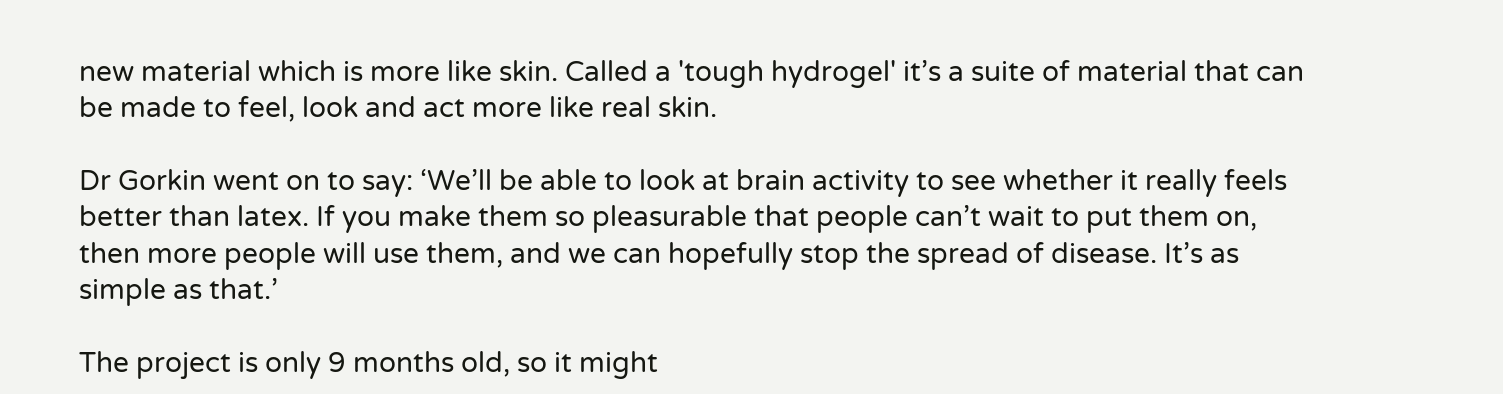new material which is more like skin. Called a 'tough hydrogel' it’s a suite of material that can be made to feel, look and act more like real skin.

Dr Gorkin went on to say: ‘We’ll be able to look at brain activity to see whether it really feels better than latex. If you make them so pleasurable that people can’t wait to put them on, then more people will use them, and we can hopefully stop the spread of disease. It’s as simple as that.’

The project is only 9 months old, so it might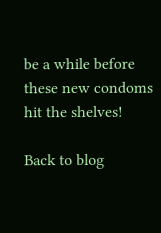be a while before these new condoms hit the shelves!

Back to blog